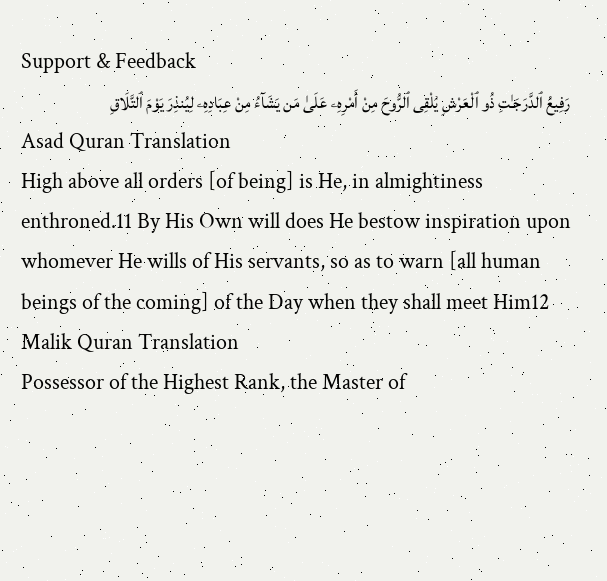Support & Feedback
رَفِيعُ ٱلدَّرَجَـٰتِ ذُو ٱلْعَرْشِ يُلْقِى ٱلرُّوحَ مِنْ أَمْرِهِۦ عَلَىٰ مَن يَشَآءُ مِنْ عِبَادِهِۦ لِيُنذِرَ يَوْمَ ٱلتَّلَاقِ
Asad Quran Translation
High above all orders [of being] is He, in almightiness enthroned.11 By His Own will does He bestow inspiration upon whomever He wills of His servants, so as to warn [all human beings of the coming] of the Day when they shall meet Him12
Malik Quran Translation
Possessor of the Highest Rank, the Master of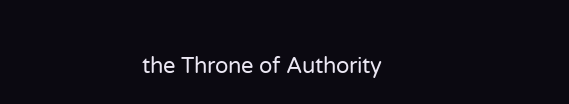the Throne of Authority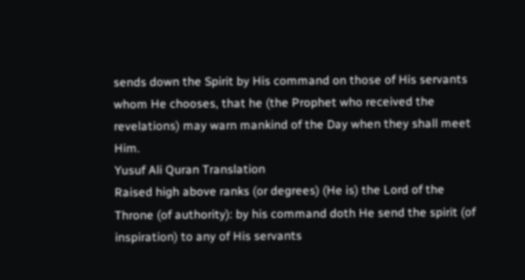sends down the Spirit by His command on those of His servants whom He chooses, that he (the Prophet who received the revelations) may warn mankind of the Day when they shall meet Him.
Yusuf Ali Quran Translation
Raised high above ranks (or degrees) (He is) the Lord of the Throne (of authority): by his command doth He send the spirit (of inspiration) to any of His servants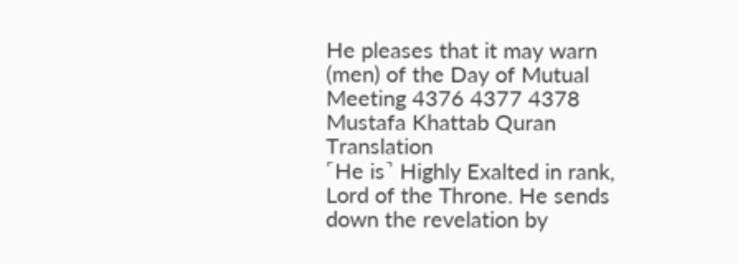He pleases that it may warn (men) of the Day of Mutual Meeting 4376 4377 4378
Mustafa Khattab Quran Translation
˹He is˺ Highly Exalted in rank, Lord of the Throne. He sends down the revelation by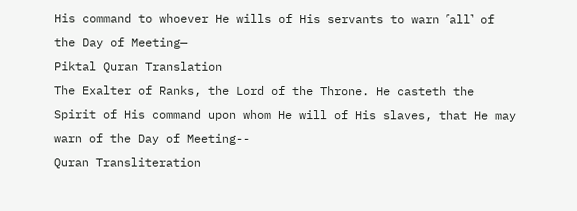His command to whoever He wills of His servants to warn ˹all˺ of the Day of Meeting—
Piktal Quran Translation
The Exalter of Ranks, the Lord of the Throne. He casteth the Spirit of His command upon whom He will of His slaves, that He may warn of the Day of Meeting--
Quran Transliteration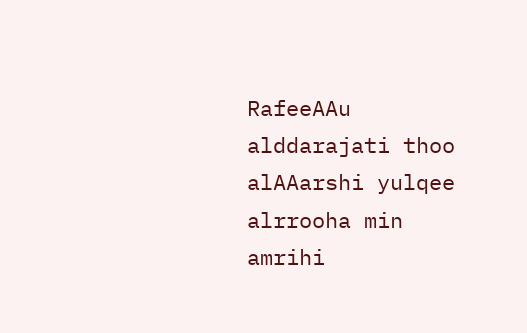RafeeAAu alddarajati thoo alAAarshi yulqee alrrooha min amrihi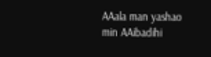AAala man yashao min AAibadihi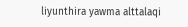liyunthira yawma alttalaqi